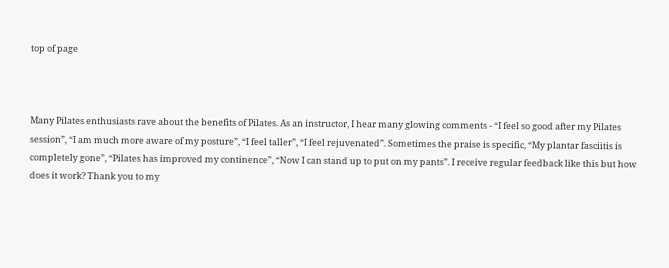top of page



Many Pilates enthusiasts rave about the benefits of Pilates. As an instructor, I hear many glowing comments - “I feel so good after my Pilates session”, “I am much more aware of my posture”, “I feel taller”, “I feel rejuvenated”. Sometimes the praise is specific, “My plantar fasciitis is completely gone”, “Pilates has improved my continence”, “Now I can stand up to put on my pants”. I receive regular feedback like this but how does it work? Thank you to my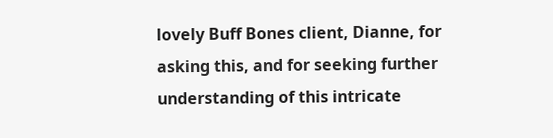lovely Buff Bones client, Dianne, for asking this, and for seeking further understanding of this intricate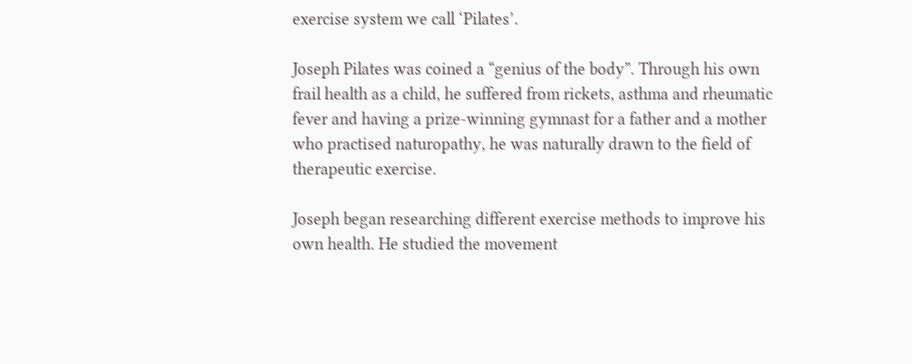exercise system we call ‘Pilates’.

Joseph Pilates was coined a “genius of the body”. Through his own frail health as a child, he suffered from rickets, asthma and rheumatic fever and having a prize-winning gymnast for a father and a mother who practised naturopathy, he was naturally drawn to the field of therapeutic exercise.

Joseph began researching different exercise methods to improve his own health. He studied the movement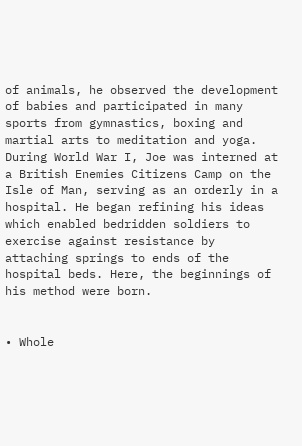of animals, he observed the development of babies and participated in many sports from gymnastics, boxing and martial arts to meditation and yoga. During World War I, Joe was interned at a British Enemies Citizens Camp on the Isle of Man, serving as an orderly in a hospital. He began refining his ideas which enabled bedridden soldiers to exercise against resistance by attaching springs to ends of the hospital beds. Here, the beginnings of his method were born.


• Whole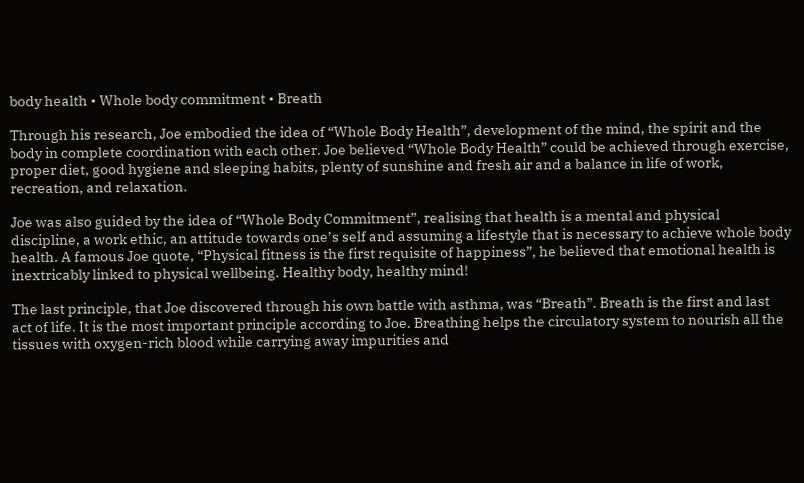body health • Whole body commitment • Breath

Through his research, Joe embodied the idea of “Whole Body Health”, development of the mind, the spirit and the body in complete coordination with each other. Joe believed “Whole Body Health” could be achieved through exercise, proper diet, good hygiene and sleeping habits, plenty of sunshine and fresh air and a balance in life of work, recreation, and relaxation.

Joe was also guided by the idea of “Whole Body Commitment”, realising that health is a mental and physical discipline, a work ethic, an attitude towards one’s self and assuming a lifestyle that is necessary to achieve whole body health. A famous Joe quote, “Physical fitness is the first requisite of happiness”, he believed that emotional health is inextricably linked to physical wellbeing. Healthy body, healthy mind!

The last principle, that Joe discovered through his own battle with asthma, was “Breath”. Breath is the first and last act of life. It is the most important principle according to Joe. Breathing helps the circulatory system to nourish all the tissues with oxygen-rich blood while carrying away impurities and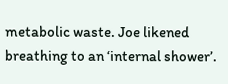metabolic waste. Joe likened breathing to an ‘internal shower’.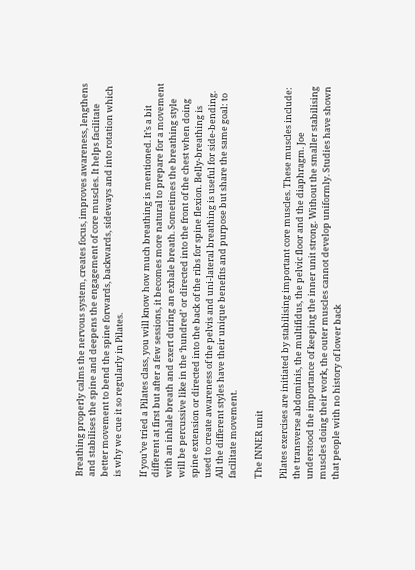Breathing properly calms the nervous system, creates focus, improves awareness, lengthens and stabilises the spine and deepens the engagement of core muscles. It helps facilitate better movement to bend the spine forwards, backwards, sideways and into rotation which is why we cue it so regularly in Pilates.

If you’ve tried a Pilates class, you will know how much breathing is mentioned. It’s a bit different at first but after a few sessions, it becomes more natural to prepare for a movement with an inhale breath and exert during an exhale breath. Sometimes the breathing style will be percussive like in the ‘hundred’ or directed into the front of the chest when doing spine extension or directed into the back of the ribs for spine flexion. Belly-breathing is used to create awareness of the pelvis and uni-lateral breathing is useful for side-bending. All the different styles have their unique benefits and purpose but share the same goal: to facilitate movement.

The INNER unit

Pilates exercises are initiated by stabilising important core muscles. These muscles include: the transverse abdominis, the multifidus, the pelvic floor and the diaphragm. Joe understood the importance of keeping the inner unit strong. Without the smaller stabilising muscles doing their work, the outer muscles cannot develop uniformly. Studies have shown that people with no history of lower back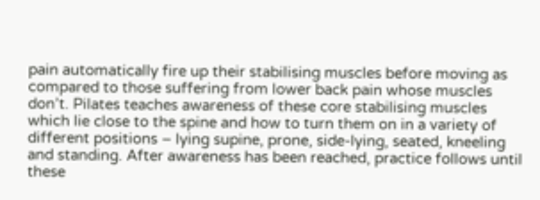pain automatically fire up their stabilising muscles before moving as compared to those suffering from lower back pain whose muscles don’t. Pilates teaches awareness of these core stabilising muscles which lie close to the spine and how to turn them on in a variety of different positions – lying supine, prone, side-lying, seated, kneeling and standing. After awareness has been reached, practice follows until these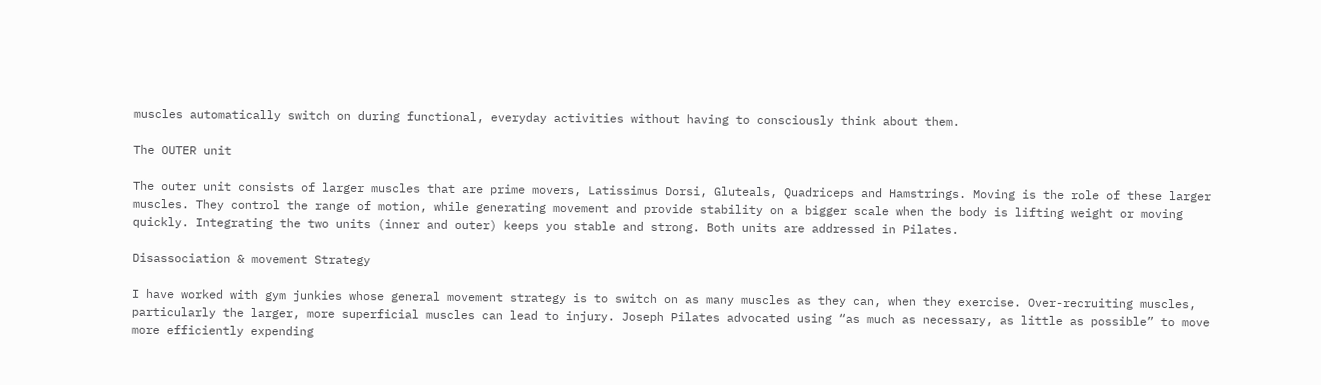muscles automatically switch on during functional, everyday activities without having to consciously think about them.

The OUTER unit

The outer unit consists of larger muscles that are prime movers, Latissimus Dorsi, Gluteals, Quadriceps and Hamstrings. Moving is the role of these larger muscles. They control the range of motion, while generating movement and provide stability on a bigger scale when the body is lifting weight or moving quickly. Integrating the two units (inner and outer) keeps you stable and strong. Both units are addressed in Pilates.

Disassociation & movement Strategy

I have worked with gym junkies whose general movement strategy is to switch on as many muscles as they can, when they exercise. Over-recruiting muscles, particularly the larger, more superficial muscles can lead to injury. Joseph Pilates advocated using “as much as necessary, as little as possible” to move more efficiently expending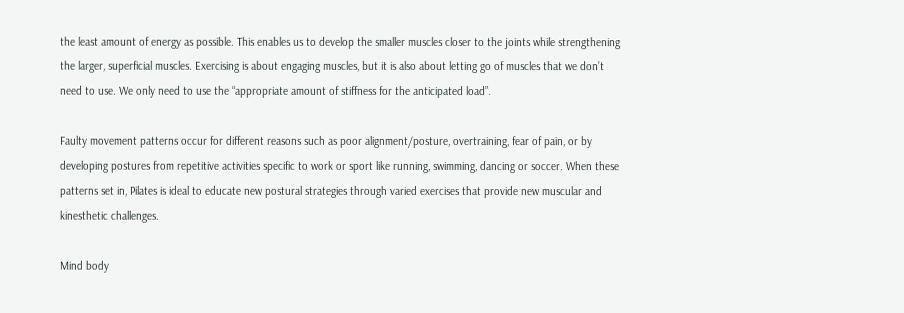the least amount of energy as possible. This enables us to develop the smaller muscles closer to the joints while strengthening the larger, superficial muscles. Exercising is about engaging muscles, but it is also about letting go of muscles that we don’t need to use. We only need to use the “appropriate amount of stiffness for the anticipated load”.

Faulty movement patterns occur for different reasons such as poor alignment/posture, overtraining, fear of pain, or by developing postures from repetitive activities specific to work or sport like running, swimming, dancing or soccer. When these patterns set in, Pilates is ideal to educate new postural strategies through varied exercises that provide new muscular and kinesthetic challenges.

Mind body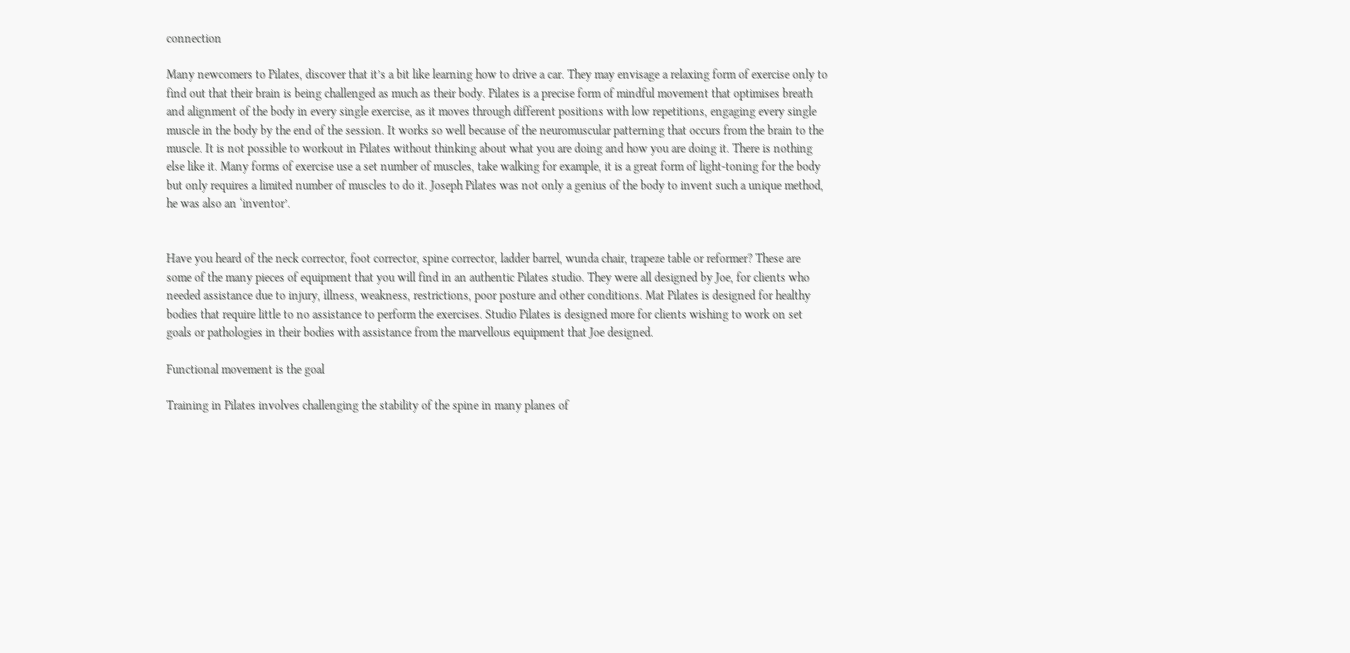connection

Many newcomers to Pilates, discover that it’s a bit like learning how to drive a car. They may envisage a relaxing form of exercise only to find out that their brain is being challenged as much as their body. Pilates is a precise form of mindful movement that optimises breath and alignment of the body in every single exercise, as it moves through different positions with low repetitions, engaging every single muscle in the body by the end of the session. It works so well because of the neuromuscular patterning that occurs from the brain to the muscle. It is not possible to workout in Pilates without thinking about what you are doing and how you are doing it. There is nothing else like it. Many forms of exercise use a set number of muscles, take walking for example, it is a great form of light-toning for the body but only requires a limited number of muscles to do it. Joseph Pilates was not only a genius of the body to invent such a unique method, he was also an ‘inventor’.


Have you heard of the neck corrector, foot corrector, spine corrector, ladder barrel, wunda chair, trapeze table or reformer? These are some of the many pieces of equipment that you will find in an authentic Pilates studio. They were all designed by Joe, for clients who needed assistance due to injury, illness, weakness, restrictions, poor posture and other conditions. Mat Pilates is designed for healthy bodies that require little to no assistance to perform the exercises. Studio Pilates is designed more for clients wishing to work on set goals or pathologies in their bodies with assistance from the marvellous equipment that Joe designed.

Functional movement is the goal

Training in Pilates involves challenging the stability of the spine in many planes of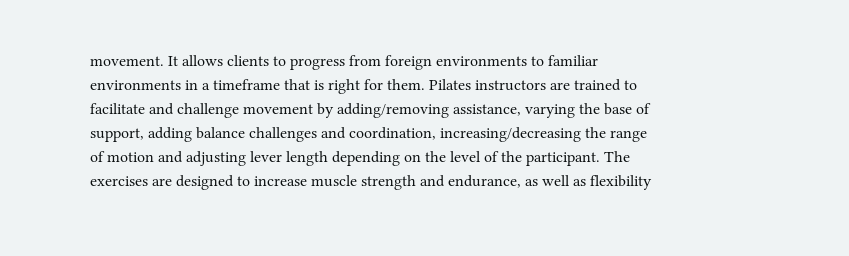movement. It allows clients to progress from foreign environments to familiar environments in a timeframe that is right for them. Pilates instructors are trained to facilitate and challenge movement by adding/removing assistance, varying the base of support, adding balance challenges and coordination, increasing/decreasing the range of motion and adjusting lever length depending on the level of the participant. The exercises are designed to increase muscle strength and endurance, as well as flexibility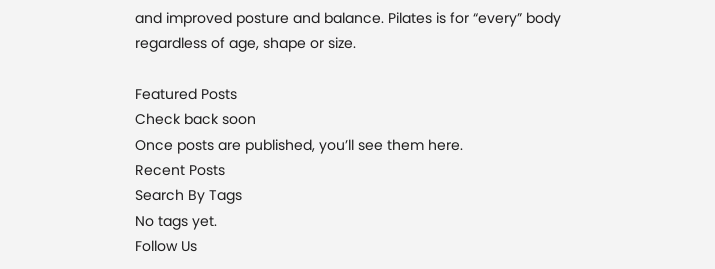and improved posture and balance. Pilates is for “every” body regardless of age, shape or size.

Featured Posts
Check back soon
Once posts are published, you’ll see them here.
Recent Posts
Search By Tags
No tags yet.
Follow Us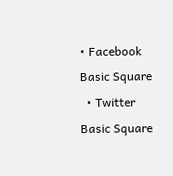• Facebook Basic Square
  • Twitter Basic Square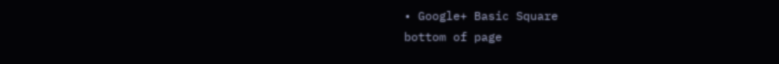• Google+ Basic Square
bottom of page